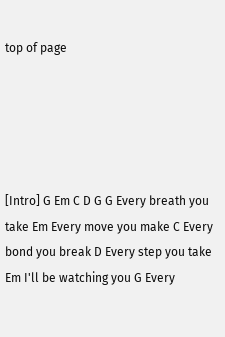top of page





[Intro] G Em C D G G Every breath you take Em Every move you make C Every bond you break D Every step you take Em I'll be watching you G Every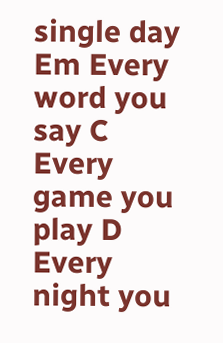single day Em Every word you say C Every game you play D Every night you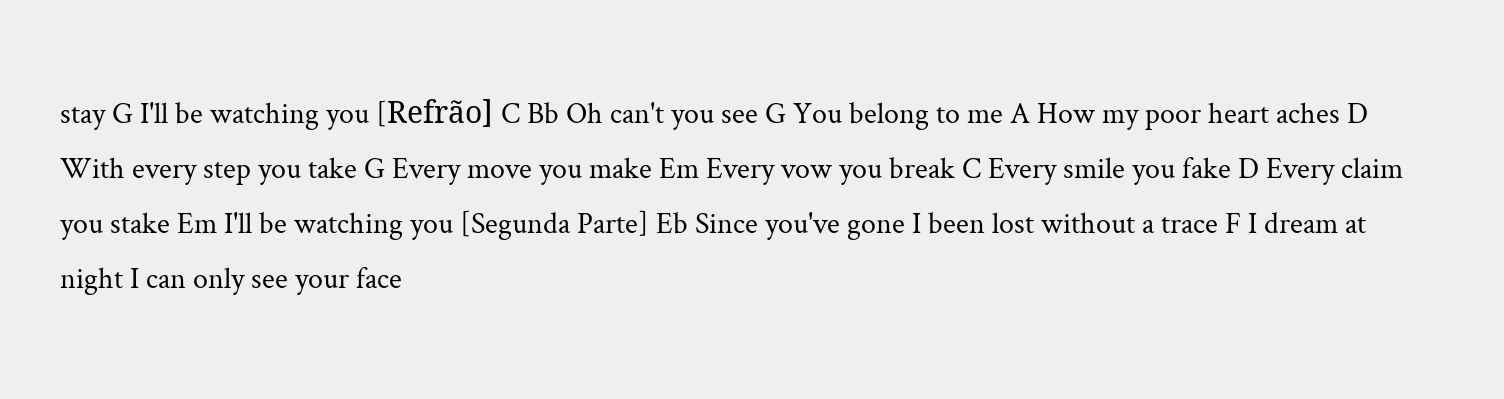stay G I'll be watching you [Refrão] C Bb Oh can't you see G You belong to me A How my poor heart aches D With every step you take G Every move you make Em Every vow you break C Every smile you fake D Every claim you stake Em I'll be watching you [Segunda Parte] Eb Since you've gone I been lost without a trace F I dream at night I can only see your face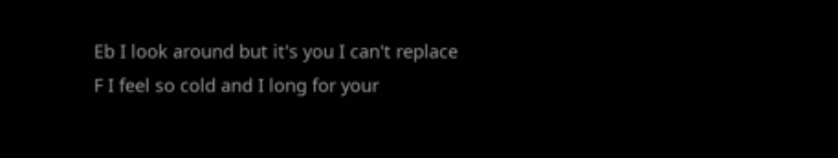Eb I look around but it's you I can't replace F I feel so cold and I long for your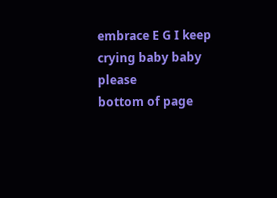embrace E G I keep crying baby baby please
bottom of page